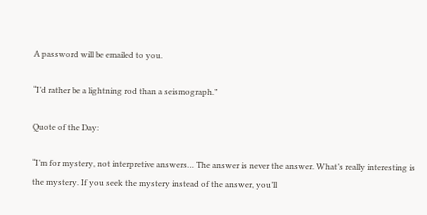A password will be emailed to you.

“I’d rather be a lightning rod than a seismograph.”

Quote of the Day:

“I’m for mystery, not interpretive answers… The answer is never the answer. What’s really interesting is the mystery. If you seek the mystery instead of the answer, you’ll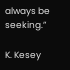always be seeking.”

K. Kesey